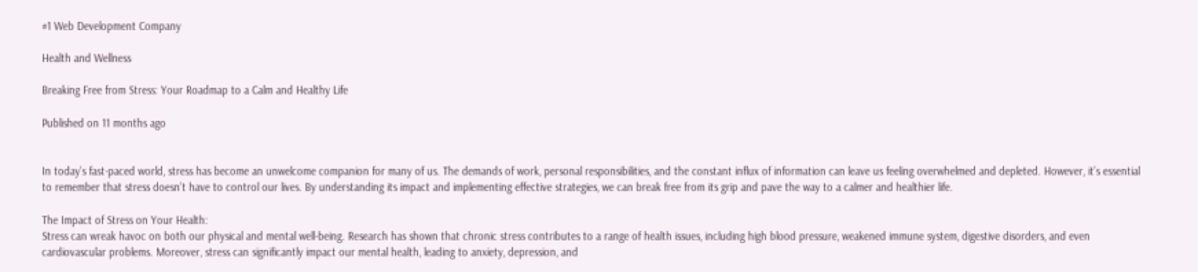#1 Web Development Company

Health and Wellness

Breaking Free from Stress: Your Roadmap to a Calm and Healthy Life

Published on 11 months ago


In today’s fast-paced world, stress has become an unwelcome companion for many of us. The demands of work, personal responsibilities, and the constant influx of information can leave us feeling overwhelmed and depleted. However, it’s essential to remember that stress doesn’t have to control our lives. By understanding its impact and implementing effective strategies, we can break free from its grip and pave the way to a calmer and healthier life.

The Impact of Stress on Your Health:
Stress can wreak havoc on both our physical and mental well-being. Research has shown that chronic stress contributes to a range of health issues, including high blood pressure, weakened immune system, digestive disorders, and even cardiovascular problems. Moreover, stress can significantly impact our mental health, leading to anxiety, depression, and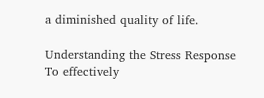a diminished quality of life.

Understanding the Stress Response
To effectively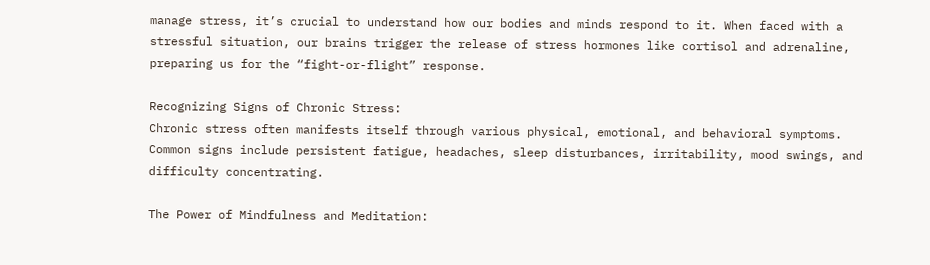manage stress, it’s crucial to understand how our bodies and minds respond to it. When faced with a stressful situation, our brains trigger the release of stress hormones like cortisol and adrenaline, preparing us for the “fight-or-flight” response.

Recognizing Signs of Chronic Stress:
Chronic stress often manifests itself through various physical, emotional, and behavioral symptoms. Common signs include persistent fatigue, headaches, sleep disturbances, irritability, mood swings, and difficulty concentrating.

The Power of Mindfulness and Meditation: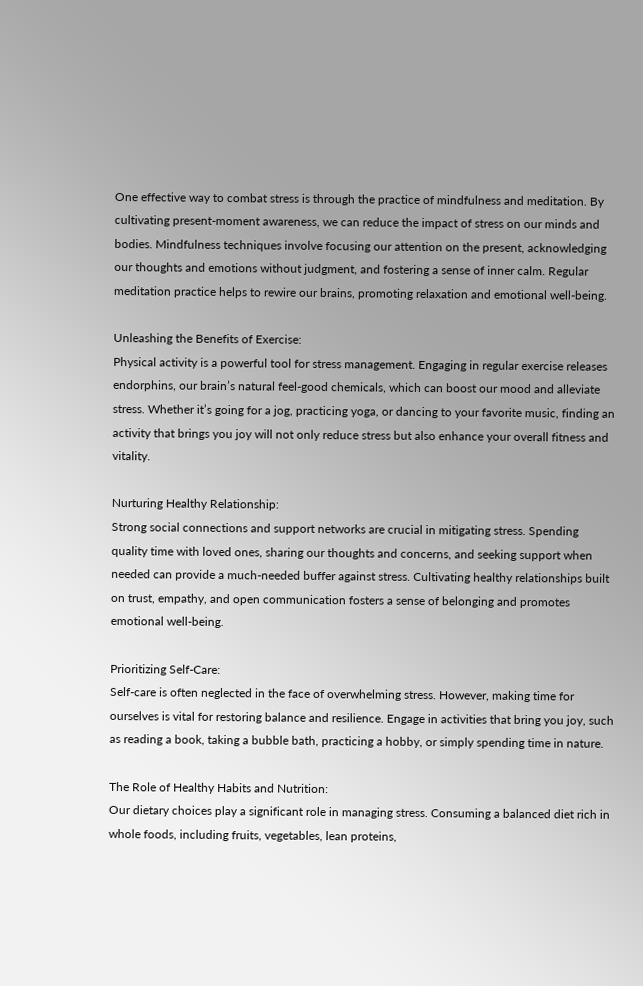One effective way to combat stress is through the practice of mindfulness and meditation. By cultivating present-moment awareness, we can reduce the impact of stress on our minds and bodies. Mindfulness techniques involve focusing our attention on the present, acknowledging our thoughts and emotions without judgment, and fostering a sense of inner calm. Regular meditation practice helps to rewire our brains, promoting relaxation and emotional well-being.

Unleashing the Benefits of Exercise:
Physical activity is a powerful tool for stress management. Engaging in regular exercise releases endorphins, our brain’s natural feel-good chemicals, which can boost our mood and alleviate stress. Whether it’s going for a jog, practicing yoga, or dancing to your favorite music, finding an activity that brings you joy will not only reduce stress but also enhance your overall fitness and vitality.

Nurturing Healthy Relationship:
Strong social connections and support networks are crucial in mitigating stress. Spending quality time with loved ones, sharing our thoughts and concerns, and seeking support when needed can provide a much-needed buffer against stress. Cultivating healthy relationships built on trust, empathy, and open communication fosters a sense of belonging and promotes emotional well-being.

Prioritizing Self-Care:
Self-care is often neglected in the face of overwhelming stress. However, making time for ourselves is vital for restoring balance and resilience. Engage in activities that bring you joy, such as reading a book, taking a bubble bath, practicing a hobby, or simply spending time in nature.

The Role of Healthy Habits and Nutrition:
Our dietary choices play a significant role in managing stress. Consuming a balanced diet rich in whole foods, including fruits, vegetables, lean proteins,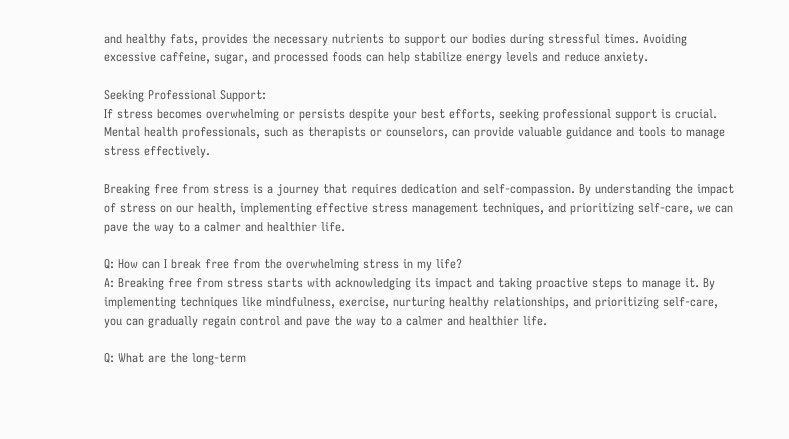and healthy fats, provides the necessary nutrients to support our bodies during stressful times. Avoiding excessive caffeine, sugar, and processed foods can help stabilize energy levels and reduce anxiety.

Seeking Professional Support:
If stress becomes overwhelming or persists despite your best efforts, seeking professional support is crucial. Mental health professionals, such as therapists or counselors, can provide valuable guidance and tools to manage stress effectively.

Breaking free from stress is a journey that requires dedication and self-compassion. By understanding the impact of stress on our health, implementing effective stress management techniques, and prioritizing self-care, we can pave the way to a calmer and healthier life.

Q: How can I break free from the overwhelming stress in my life?
A: Breaking free from stress starts with acknowledging its impact and taking proactive steps to manage it. By implementing techniques like mindfulness, exercise, nurturing healthy relationships, and prioritizing self-care, you can gradually regain control and pave the way to a calmer and healthier life.

Q: What are the long-term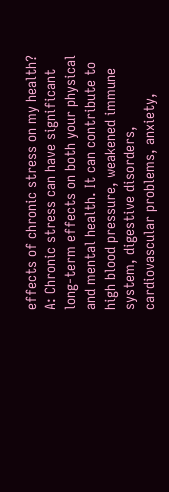effects of chronic stress on my health?
A: Chronic stress can have significant long-term effects on both your physical and mental health. It can contribute to high blood pressure, weakened immune system, digestive disorders, cardiovascular problems, anxiety,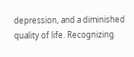depression, and a diminished quality of life. Recognizing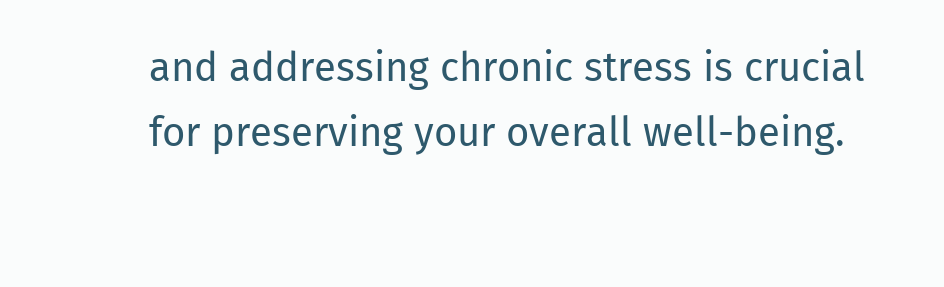and addressing chronic stress is crucial for preserving your overall well-being.